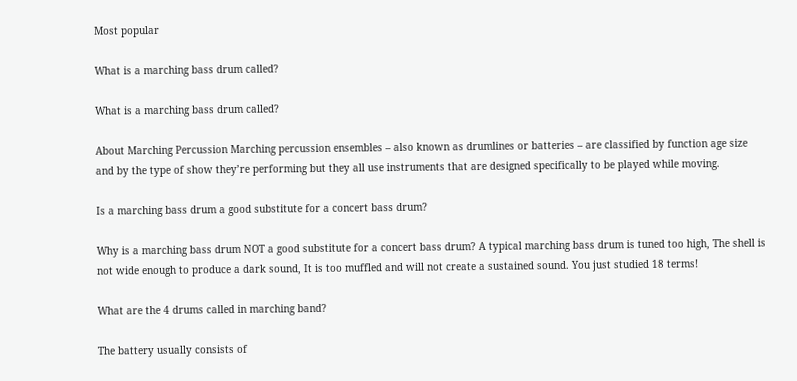Most popular

What is a marching bass drum called?

What is a marching bass drum called?

About Marching Percussion Marching percussion ensembles – also known as drumlines or batteries – are classified by function age size and by the type of show they’re performing but they all use instruments that are designed specifically to be played while moving.

Is a marching bass drum a good substitute for a concert bass drum?

Why is a marching bass drum NOT a good substitute for a concert bass drum? A typical marching bass drum is tuned too high, The shell is not wide enough to produce a dark sound, It is too muffled and will not create a sustained sound. You just studied 18 terms!

What are the 4 drums called in marching band?

The battery usually consists of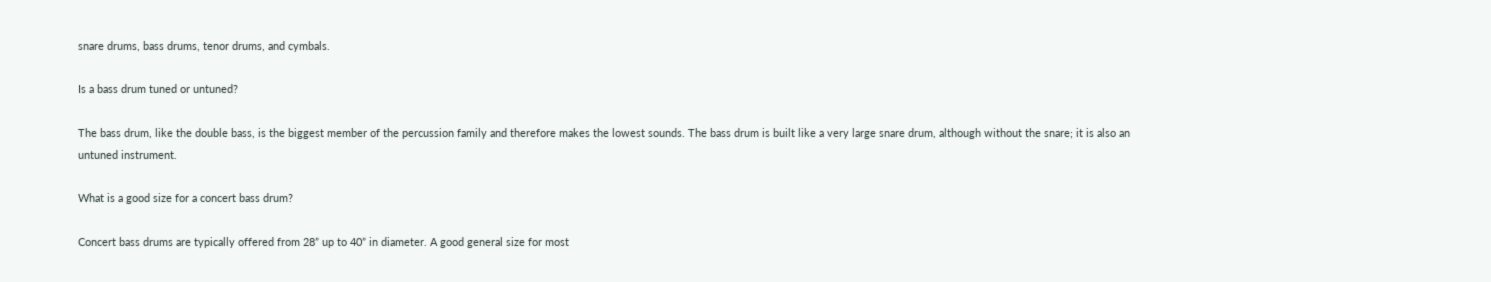snare drums, bass drums, tenor drums, and cymbals.

Is a bass drum tuned or untuned?

The bass drum, like the double bass, is the biggest member of the percussion family and therefore makes the lowest sounds. The bass drum is built like a very large snare drum, although without the snare; it is also an untuned instrument.

What is a good size for a concert bass drum?

Concert bass drums are typically offered from 28” up to 40” in diameter. A good general size for most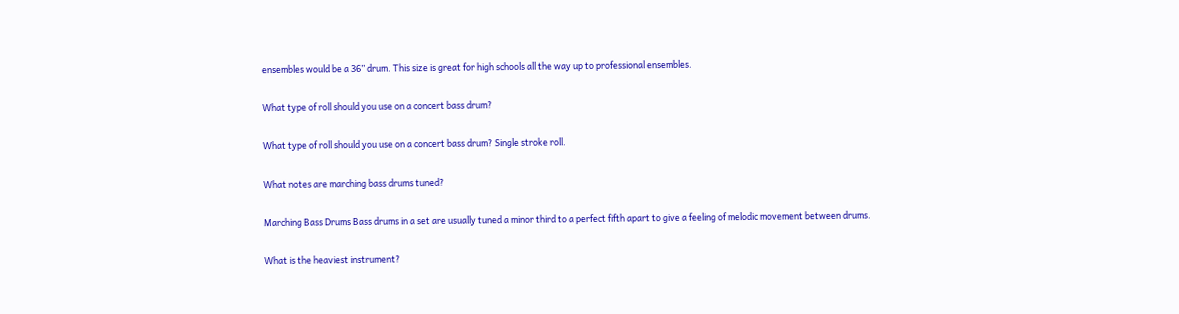ensembles would be a 36” drum. This size is great for high schools all the way up to professional ensembles.

What type of roll should you use on a concert bass drum?

What type of roll should you use on a concert bass drum? Single stroke roll.

What notes are marching bass drums tuned?

Marching Bass Drums Bass drums in a set are usually tuned a minor third to a perfect fifth apart to give a feeling of melodic movement between drums.

What is the heaviest instrument?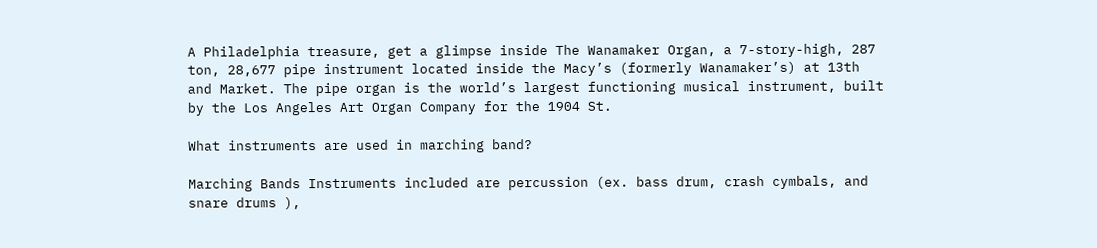A Philadelphia treasure, get a glimpse inside The Wanamaker Organ, a 7-story-high, 287 ton, 28,677 pipe instrument located inside the Macy’s (formerly Wanamaker’s) at 13th and Market. The pipe organ is the world’s largest functioning musical instrument, built by the Los Angeles Art Organ Company for the 1904 St.

What instruments are used in marching band?

Marching Bands Instruments included are percussion (ex. bass drum, crash cymbals, and snare drums ),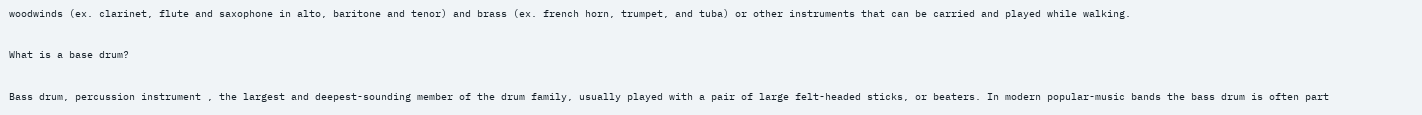woodwinds (ex. clarinet, flute and saxophone in alto, baritone and tenor) and brass (ex. french horn, trumpet, and tuba) or other instruments that can be carried and played while walking.

What is a base drum?

Bass drum, percussion instrument , the largest and deepest-sounding member of the drum family, usually played with a pair of large felt-headed sticks, or beaters. In modern popular-music bands the bass drum is often part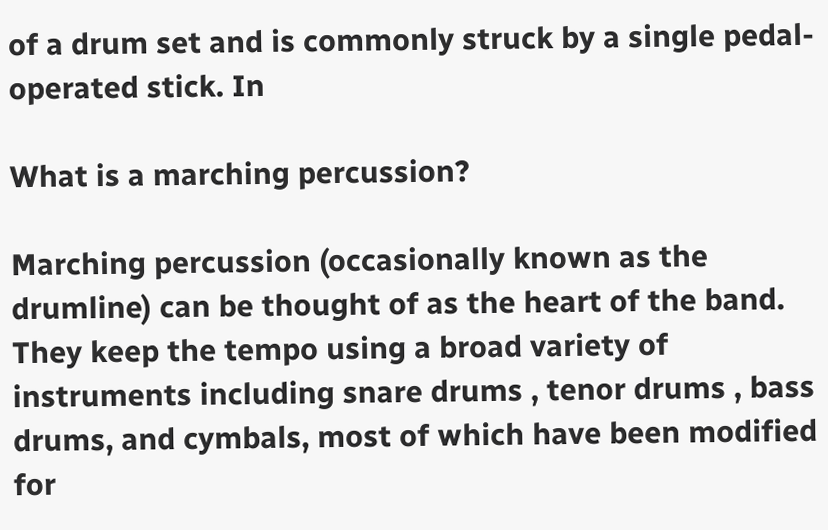of a drum set and is commonly struck by a single pedal-operated stick. In

What is a marching percussion?

Marching percussion (occasionally known as the drumline) can be thought of as the heart of the band. They keep the tempo using a broad variety of instruments including snare drums , tenor drums , bass drums, and cymbals, most of which have been modified for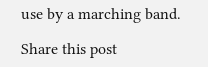use by a marching band.

Share this post